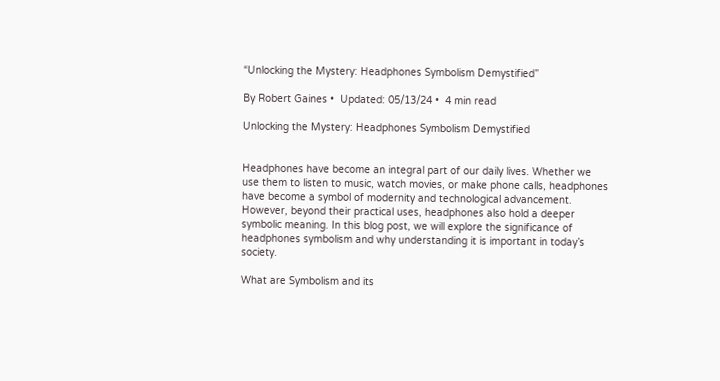“Unlocking the Mystery: Headphones Symbolism Demystified”

By Robert Gaines •  Updated: 05/13/24 •  4 min read

Unlocking the Mystery: Headphones Symbolism Demystified


Headphones have become an integral part of our daily lives. Whether we use them to listen to music, watch movies, or make phone calls, headphones have become a symbol of modernity and technological advancement. However, beyond their practical uses, headphones also hold a deeper symbolic meaning. In this blog post, we will explore the significance of headphones symbolism and why understanding it is important in today’s society.

What are Symbolism and its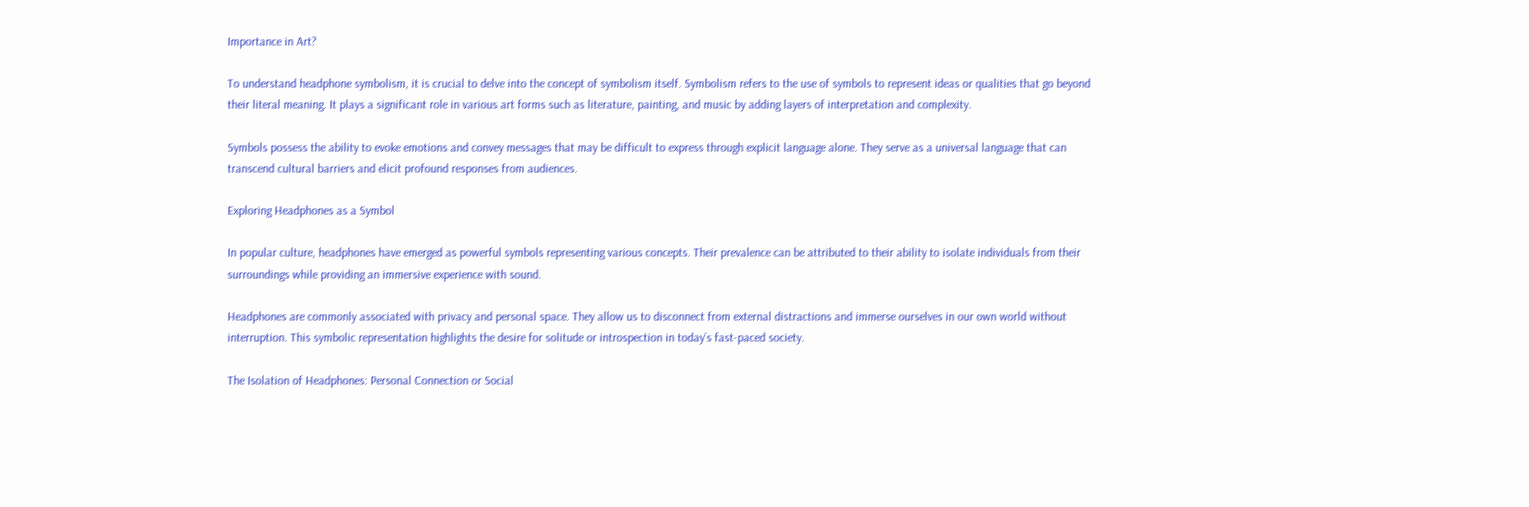Importance in Art?

To understand headphone symbolism, it is crucial to delve into the concept of symbolism itself. Symbolism refers to the use of symbols to represent ideas or qualities that go beyond their literal meaning. It plays a significant role in various art forms such as literature, painting, and music by adding layers of interpretation and complexity.

Symbols possess the ability to evoke emotions and convey messages that may be difficult to express through explicit language alone. They serve as a universal language that can transcend cultural barriers and elicit profound responses from audiences.

Exploring Headphones as a Symbol

In popular culture, headphones have emerged as powerful symbols representing various concepts. Their prevalence can be attributed to their ability to isolate individuals from their surroundings while providing an immersive experience with sound.

Headphones are commonly associated with privacy and personal space. They allow us to disconnect from external distractions and immerse ourselves in our own world without interruption. This symbolic representation highlights the desire for solitude or introspection in today’s fast-paced society.

The Isolation of Headphones: Personal Connection or Social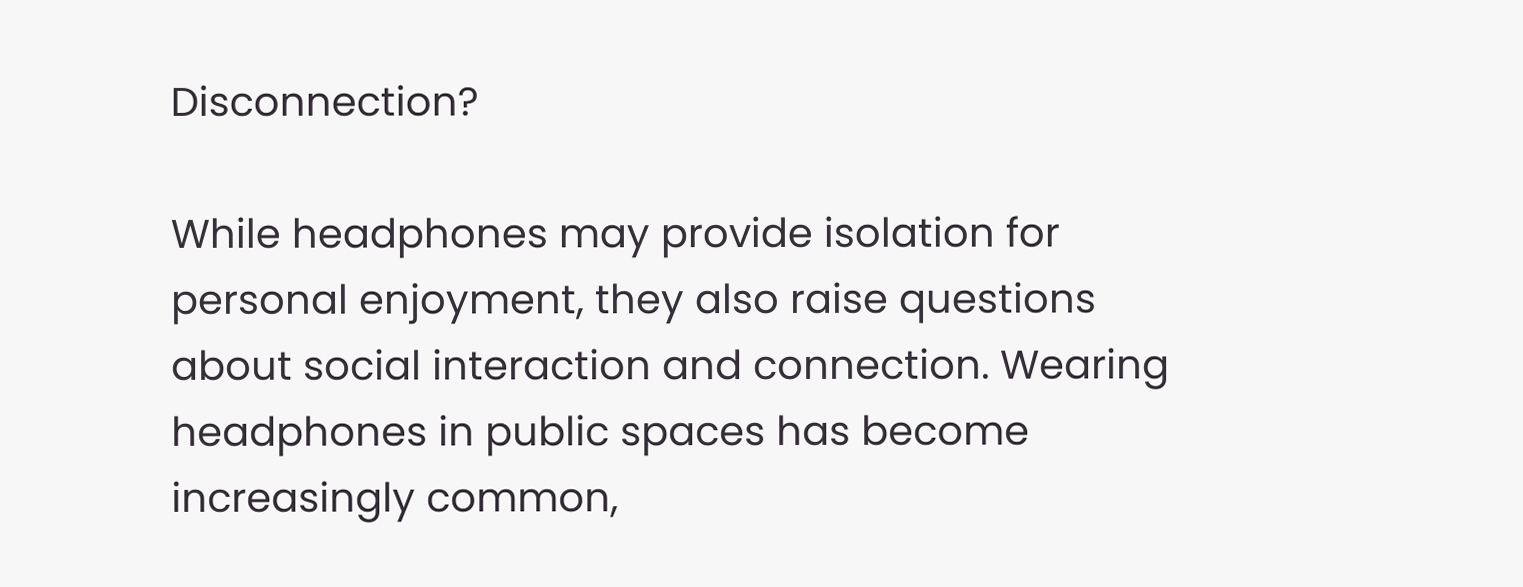Disconnection?

While headphones may provide isolation for personal enjoyment, they also raise questions about social interaction and connection. Wearing headphones in public spaces has become increasingly common,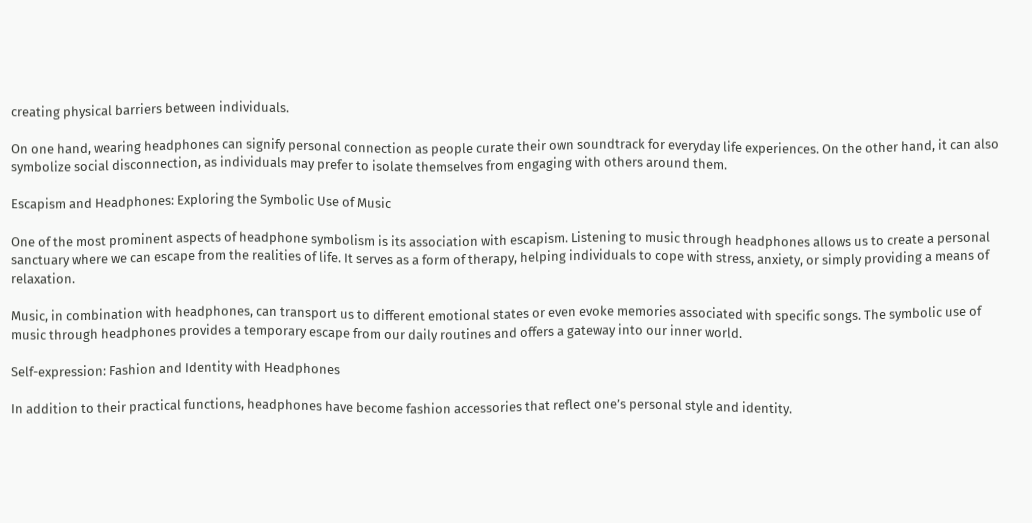creating physical barriers between individuals.

On one hand, wearing headphones can signify personal connection as people curate their own soundtrack for everyday life experiences. On the other hand, it can also symbolize social disconnection, as individuals may prefer to isolate themselves from engaging with others around them.

Escapism and Headphones: Exploring the Symbolic Use of Music

One of the most prominent aspects of headphone symbolism is its association with escapism. Listening to music through headphones allows us to create a personal sanctuary where we can escape from the realities of life. It serves as a form of therapy, helping individuals to cope with stress, anxiety, or simply providing a means of relaxation.

Music, in combination with headphones, can transport us to different emotional states or even evoke memories associated with specific songs. The symbolic use of music through headphones provides a temporary escape from our daily routines and offers a gateway into our inner world.

Self-expression: Fashion and Identity with Headphones

In addition to their practical functions, headphones have become fashion accessories that reflect one’s personal style and identity.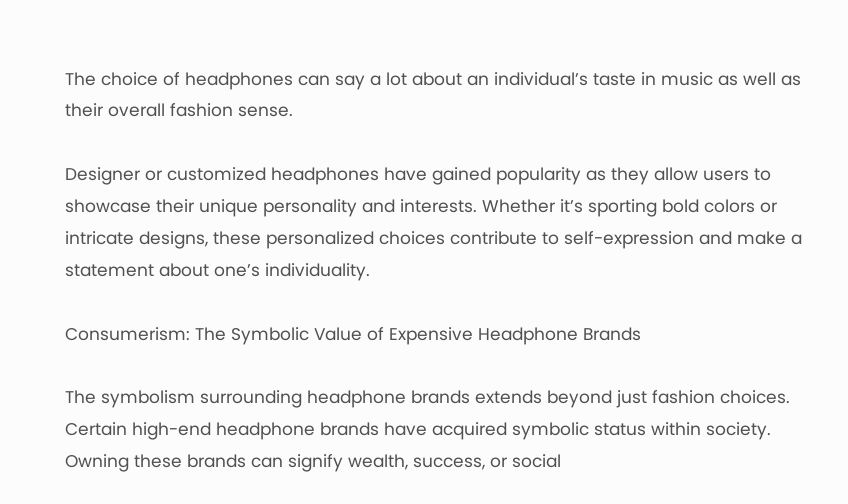The choice of headphones can say a lot about an individual’s taste in music as well as their overall fashion sense.

Designer or customized headphones have gained popularity as they allow users to showcase their unique personality and interests. Whether it’s sporting bold colors or intricate designs, these personalized choices contribute to self-expression and make a statement about one’s individuality.

Consumerism: The Symbolic Value of Expensive Headphone Brands

The symbolism surrounding headphone brands extends beyond just fashion choices. Certain high-end headphone brands have acquired symbolic status within society. Owning these brands can signify wealth, success, or social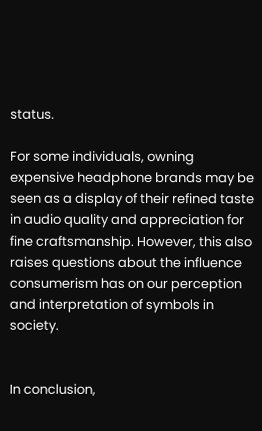status.

For some individuals, owning expensive headphone brands may be seen as a display of their refined taste in audio quality and appreciation for fine craftsmanship. However, this also raises questions about the influence consumerism has on our perception and interpretation of symbols in society.


In conclusion,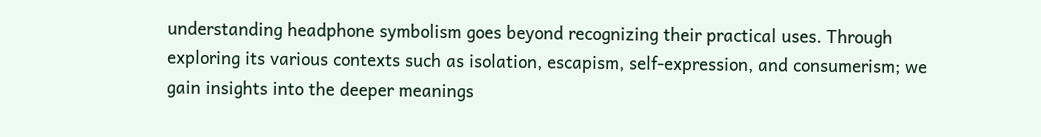understanding headphone symbolism goes beyond recognizing their practical uses. Through exploring its various contexts such as isolation, escapism, self-expression, and consumerism; we gain insights into the deeper meanings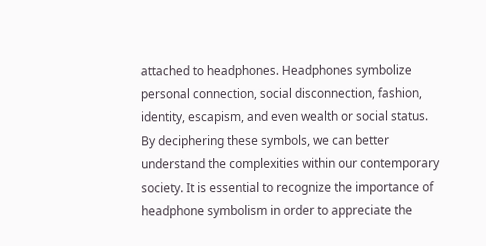attached to headphones. Headphones symbolize personal connection, social disconnection, fashion, identity, escapism, and even wealth or social status. By deciphering these symbols, we can better understand the complexities within our contemporary society. It is essential to recognize the importance of headphone symbolism in order to appreciate the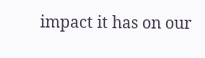impact it has on our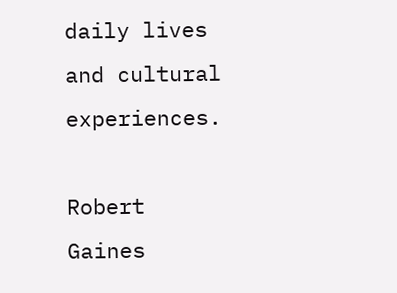daily lives and cultural experiences.

Robert Gaines